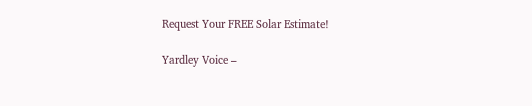Request Your FREE Solar Estimate!

Yardley Voice –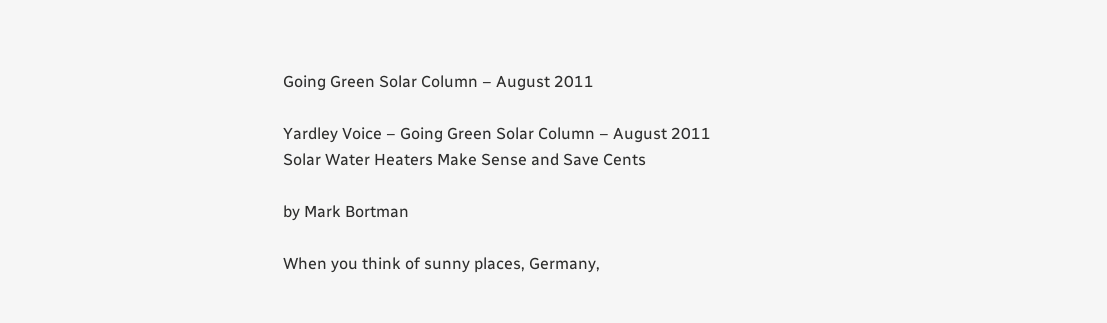Going Green Solar Column – August 2011

Yardley Voice – Going Green Solar Column – August 2011
Solar Water Heaters Make Sense and Save Cents

by Mark Bortman

When you think of sunny places, Germany,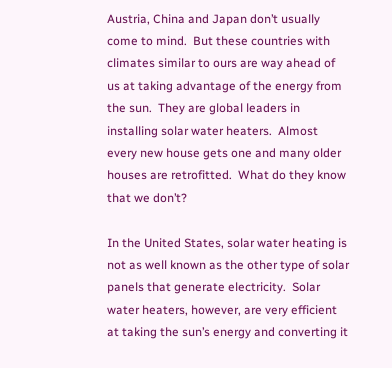Austria, China and Japan don’t usually come to mind.  But these countries with climates similar to ours are way ahead of us at taking advantage of the energy from the sun.  They are global leaders in installing solar water heaters.  Almost every new house gets one and many older houses are retrofitted.  What do they know that we don’t?

In the United States, solar water heating is not as well known as the other type of solar panels that generate electricity.  Solar water heaters, however, are very efficient at taking the sun’s energy and converting it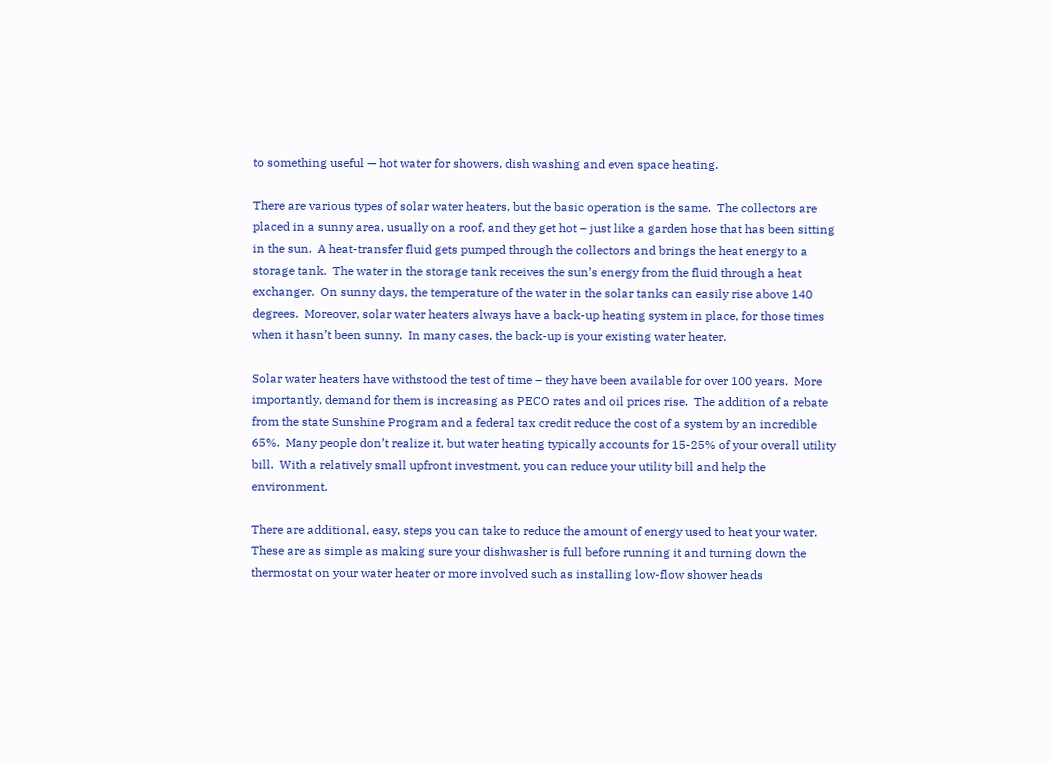to something useful — hot water for showers, dish washing and even space heating.

There are various types of solar water heaters, but the basic operation is the same.  The collectors are placed in a sunny area, usually on a roof, and they get hot – just like a garden hose that has been sitting in the sun.  A heat-transfer fluid gets pumped through the collectors and brings the heat energy to a storage tank.  The water in the storage tank receives the sun’s energy from the fluid through a heat exchanger.  On sunny days, the temperature of the water in the solar tanks can easily rise above 140 degrees.  Moreover, solar water heaters always have a back-up heating system in place, for those times when it hasn’t been sunny.  In many cases, the back-up is your existing water heater.

Solar water heaters have withstood the test of time – they have been available for over 100 years.  More importantly, demand for them is increasing as PECO rates and oil prices rise.  The addition of a rebate from the state Sunshine Program and a federal tax credit reduce the cost of a system by an incredible 65%.  Many people don’t realize it, but water heating typically accounts for 15-25% of your overall utility bill.  With a relatively small upfront investment, you can reduce your utility bill and help the environment.

There are additional, easy, steps you can take to reduce the amount of energy used to heat your water.  These are as simple as making sure your dishwasher is full before running it and turning down the thermostat on your water heater or more involved such as installing low-flow shower heads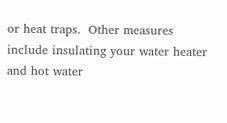or heat traps.  Other measures include insulating your water heater and hot water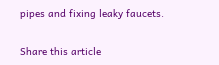pipes and fixing leaky faucets.

Share this article